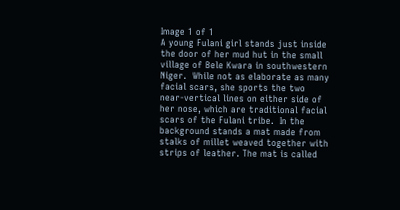Image 1 of 1
A young Fulani girl stands just inside the door of her mud hut in the small village of Bele Kwara in southwestern Niger.  While not as elaborate as many facial scars, she sports the two near-vertical lines on either side of her nose, which are traditional facial scars of the Fulani tribe.  In the background stands a mat made from stalks of millet weaved together with strips of leather. The mat is called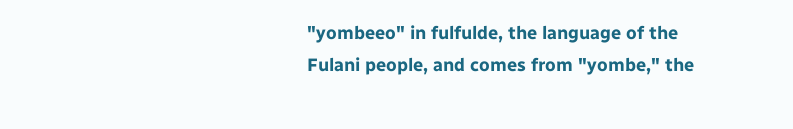"yombeeo" in fulfulde, the language of the Fulani people, and comes from "yombe," the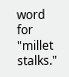word for "millet stalks."